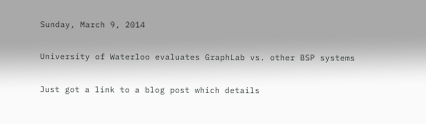Sunday, March 9, 2014

University of Waterloo evaluates GraphLab vs. other BSP systems

Just got a link to a blog post which details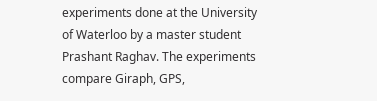experiments done at the University of Waterloo by a master student Prashant Raghav. The experiments compare Giraph, GPS,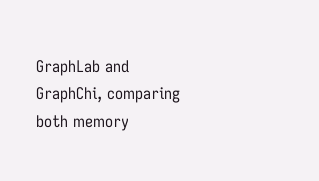GraphLab and GraphChi, comparing both memory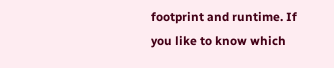footprint and runtime. If you like to know which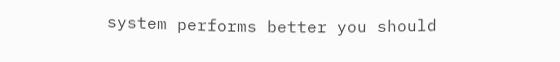system performs better you should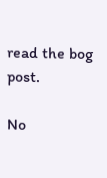read the bog post.

No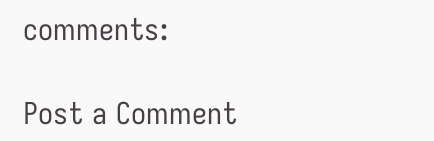comments:

Post a Comment